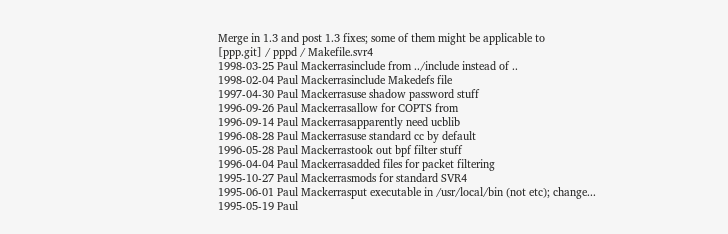Merge in 1.3 and post 1.3 fixes; some of them might be applicable to
[ppp.git] / pppd / Makefile.svr4
1998-03-25 Paul Mackerrasinclude from ../include instead of ..
1998-02-04 Paul Mackerrasinclude Makedefs file
1997-04-30 Paul Mackerrasuse shadow password stuff
1996-09-26 Paul Mackerrasallow for COPTS from
1996-09-14 Paul Mackerrasapparently need ucblib
1996-08-28 Paul Mackerrasuse standard cc by default
1996-05-28 Paul Mackerrastook out bpf filter stuff
1996-04-04 Paul Mackerrasadded files for packet filtering
1995-10-27 Paul Mackerrasmods for standard SVR4
1995-06-01 Paul Mackerrasput executable in /usr/local/bin (not etc); change...
1995-05-19 Paul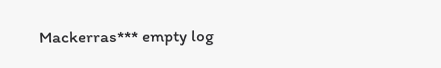Mackerras*** empty log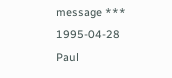message ***
1995-04-28 Paul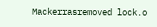Mackerrasremoved lock.o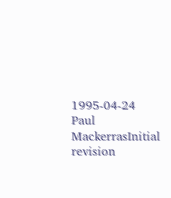1995-04-24 Paul MackerrasInitial revision